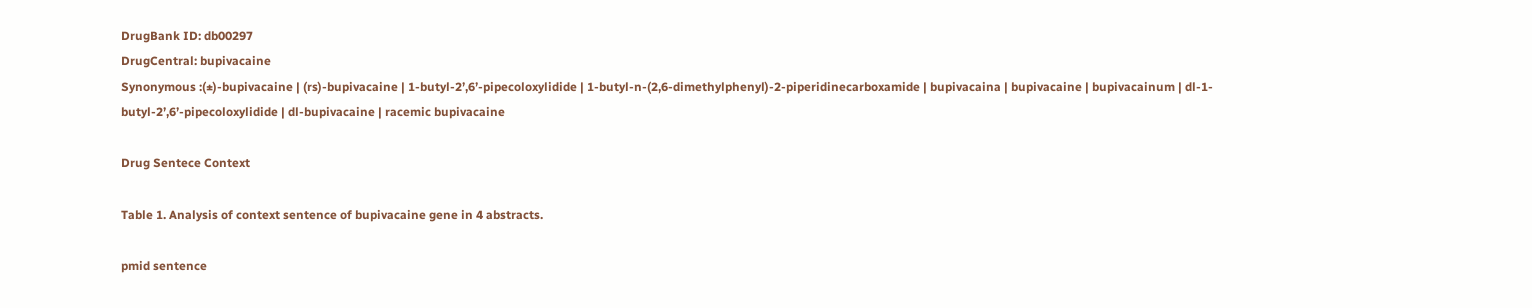DrugBank ID: db00297
DrugCentral: bupivacaine
Synonymous :(±)-bupivacaine | (rs)-bupivacaine | 1-butyl-2’,6’-pipecoloxylidide | 1-butyl-n-(2,6-dimethylphenyl)-2-piperidinecarboxamide | bupivacaina | bupivacaine | bupivacainum | dl-1-butyl-2’,6’-pipecoloxylidide | dl-bupivacaine | racemic bupivacaine

Drug Sentece Context

Table 1. Analysis of context sentence of bupivacaine gene in 4 abstracts.

pmid sentence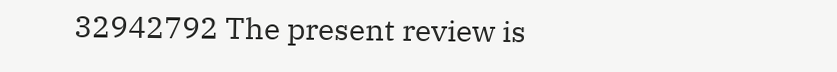32942792 The present review is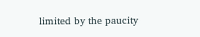limited by the paucity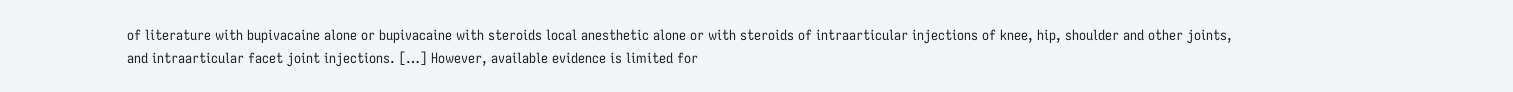of literature with bupivacaine alone or bupivacaine with steroids local anesthetic alone or with steroids of intraarticular injections of knee, hip, shoulder and other joints, and intraarticular facet joint injections. […] However, available evidence is limited for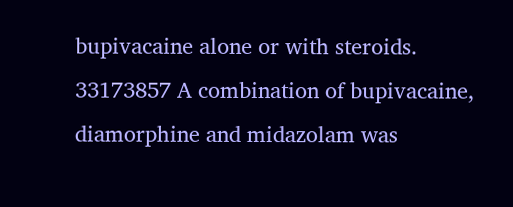bupivacaine alone or with steroids.
33173857 A combination of bupivacaine, diamorphine and midazolam was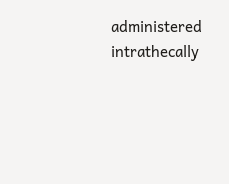administered intrathecally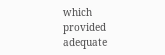which provided adequate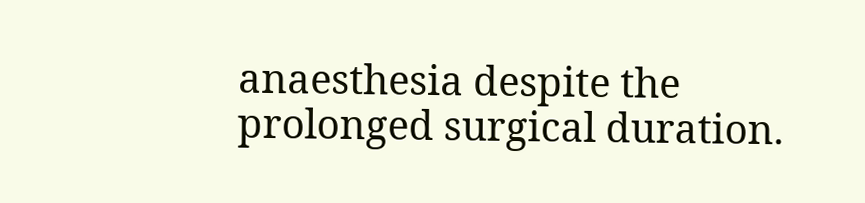anaesthesia despite the prolonged surgical duration.